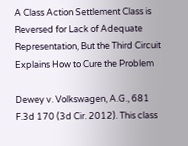A Class Action Settlement Class is Reversed for Lack of Adequate Representation, But the Third Circuit Explains How to Cure the Problem

Dewey v. Volkswagen, A.G., 681 F.3d 170 (3d Cir. 2012). This class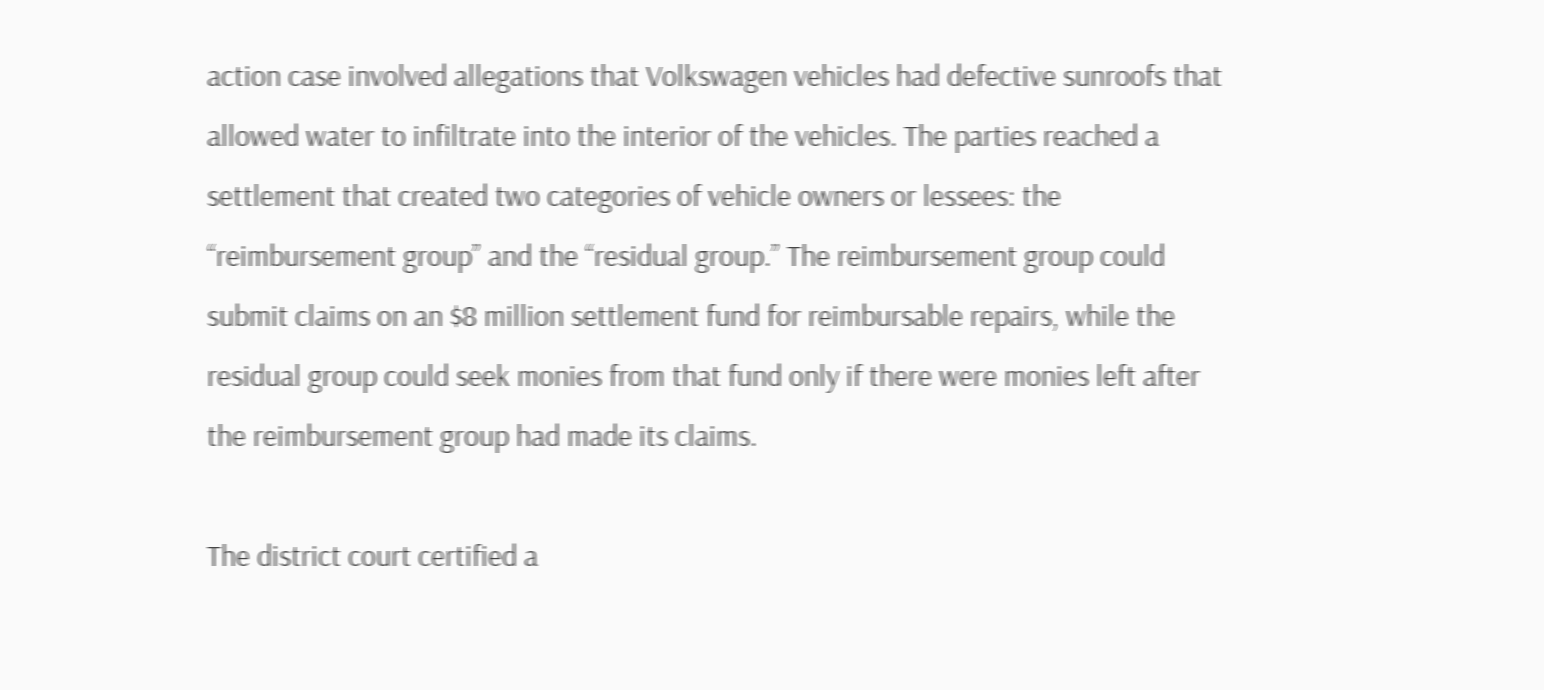action case involved allegations that Volkswagen vehicles had defective sunroofs that allowed water to infiltrate into the interior of the vehicles. The parties reached a settlement that created two categories of vehicle owners or lessees: the “reimbursement group” and the “residual group.” The reimbursement group could submit claims on an $8 million settlement fund for reimbursable repairs, while the residual group could seek monies from that fund only if there were monies left after the reimbursement group had made its claims.

The district court certified a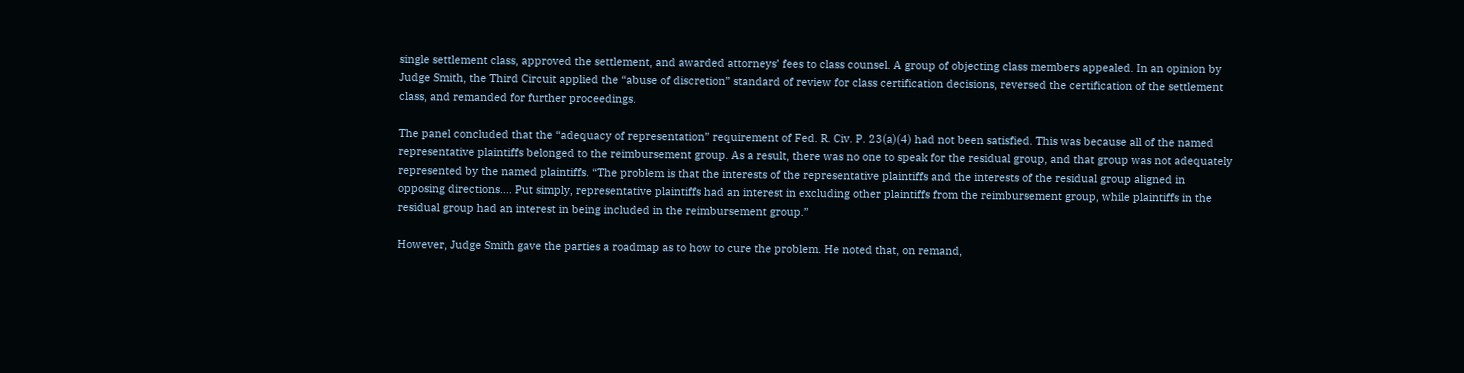single settlement class, approved the settlement, and awarded attorneys’ fees to class counsel. A group of objecting class members appealed. In an opinion by Judge Smith, the Third Circuit applied the “abuse of discretion” standard of review for class certification decisions, reversed the certification of the settlement class, and remanded for further proceedings.

The panel concluded that the “adequacy of representation” requirement of Fed. R. Civ. P. 23(a)(4) had not been satisfied. This was because all of the named representative plaintiffs belonged to the reimbursement group. As a result, there was no one to speak for the residual group, and that group was not adequately represented by the named plaintiffs. “The problem is that the interests of the representative plaintiffs and the interests of the residual group aligned in opposing directions…. Put simply, representative plaintiffs had an interest in excluding other plaintiffs from the reimbursement group, while plaintiffs in the residual group had an interest in being included in the reimbursement group.”

However, Judge Smith gave the parties a roadmap as to how to cure the problem. He noted that, on remand,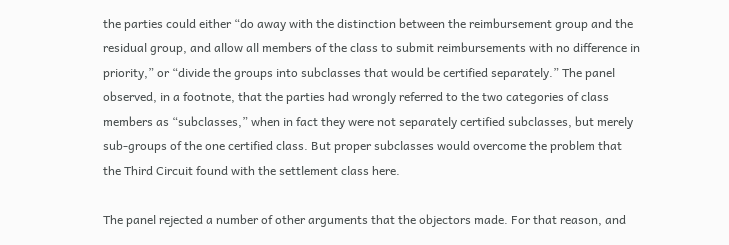the parties could either “do away with the distinction between the reimbursement group and the residual group, and allow all members of the class to submit reimbursements with no difference in priority,” or “divide the groups into subclasses that would be certified separately.” The panel observed, in a footnote, that the parties had wrongly referred to the two categories of class members as “subclasses,” when in fact they were not separately certified subclasses, but merely sub-groups of the one certified class. But proper subclasses would overcome the problem that the Third Circuit found with the settlement class here.

The panel rejected a number of other arguments that the objectors made. For that reason, and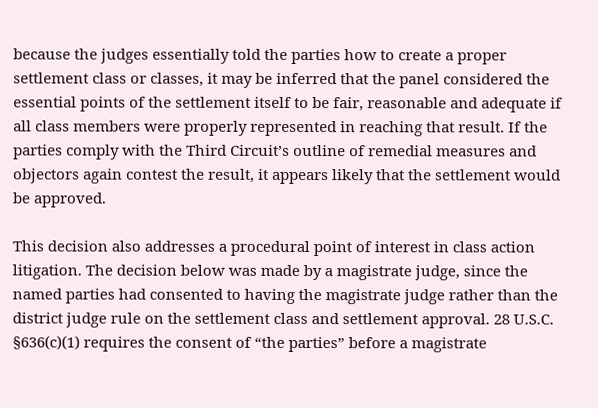because the judges essentially told the parties how to create a proper settlement class or classes, it may be inferred that the panel considered the essential points of the settlement itself to be fair, reasonable and adequate if all class members were properly represented in reaching that result. If the parties comply with the Third Circuit’s outline of remedial measures and objectors again contest the result, it appears likely that the settlement would be approved.

This decision also addresses a procedural point of interest in class action litigation. The decision below was made by a magistrate judge, since the named parties had consented to having the magistrate judge rather than the district judge rule on the settlement class and settlement approval. 28 U.S.C. §636(c)(1) requires the consent of “the parties” before a magistrate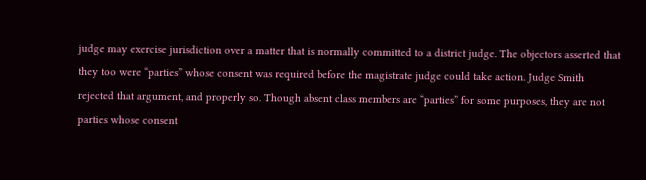judge may exercise jurisdiction over a matter that is normally committed to a district judge. The objectors asserted that they too were “parties” whose consent was required before the magistrate judge could take action. Judge Smith rejected that argument, and properly so. Though absent class members are “parties” for some purposes, they are not parties whose consent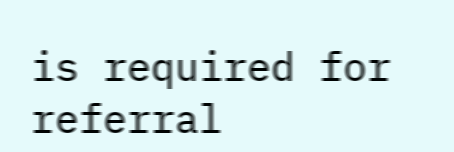is required for referral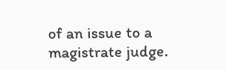of an issue to a magistrate judge.